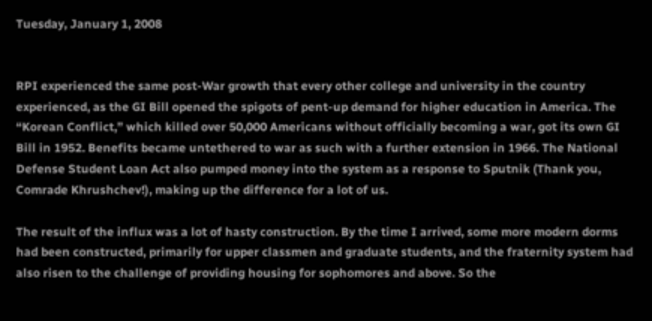Tuesday, January 1, 2008


RPI experienced the same post-War growth that every other college and university in the country experienced, as the GI Bill opened the spigots of pent-up demand for higher education in America. The “Korean Conflict,” which killed over 50,000 Americans without officially becoming a war, got its own GI Bill in 1952. Benefits became untethered to war as such with a further extension in 1966. The National Defense Student Loan Act also pumped money into the system as a response to Sputnik (Thank you, Comrade Khrushchev!), making up the difference for a lot of us.

The result of the influx was a lot of hasty construction. By the time I arrived, some more modern dorms had been constructed, primarily for upper classmen and graduate students, and the fraternity system had also risen to the challenge of providing housing for sophomores and above. So the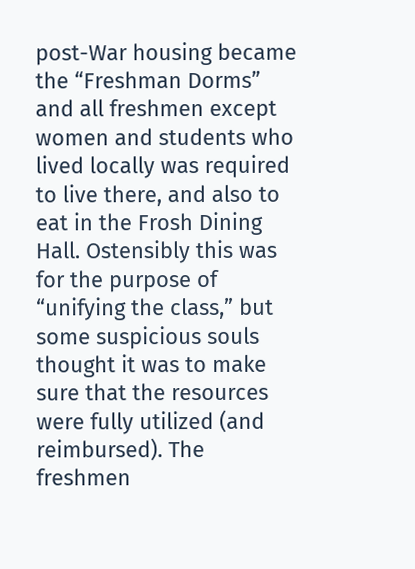post-War housing became the “Freshman Dorms” and all freshmen except women and students who lived locally was required to live there, and also to eat in the Frosh Dining Hall. Ostensibly this was for the purpose of “unifying the class,” but some suspicious souls thought it was to make sure that the resources were fully utilized (and reimbursed). The freshmen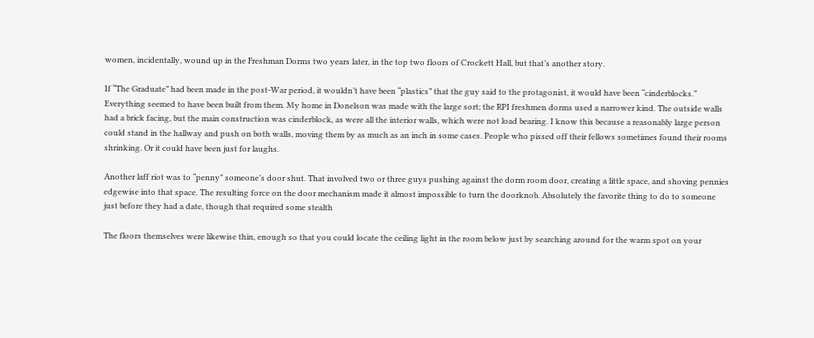women, incidentally, wound up in the Freshman Dorms two years later, in the top two floors of Crockett Hall, but that’s another story.

If “The Graduate” had been made in the post-War period, it wouldn’t have been “plastics” that the guy said to the protagonist, it would have been “cinderblocks.” Everything seemed to have been built from them. My home in Donelson was made with the large sort; the RPI freshmen dorms used a narrower kind. The outside walls had a brick facing, but the main construction was cinderblock, as were all the interior walls, which were not load bearing. I know this because a reasonably large person could stand in the hallway and push on both walls, moving them by as much as an inch in some cases. People who pissed off their fellows sometimes found their rooms shrinking. Or it could have been just for laughs.

Another laff riot was to “penny” someone’s door shut. That involved two or three guys pushing against the dorm room door, creating a little space, and shoving pennies edgewise into that space. The resulting force on the door mechanism made it almost impossible to turn the doorknob. Absolutely the favorite thing to do to someone just before they had a date, though that required some stealth

The floors themselves were likewise thin, enough so that you could locate the ceiling light in the room below just by searching around for the warm spot on your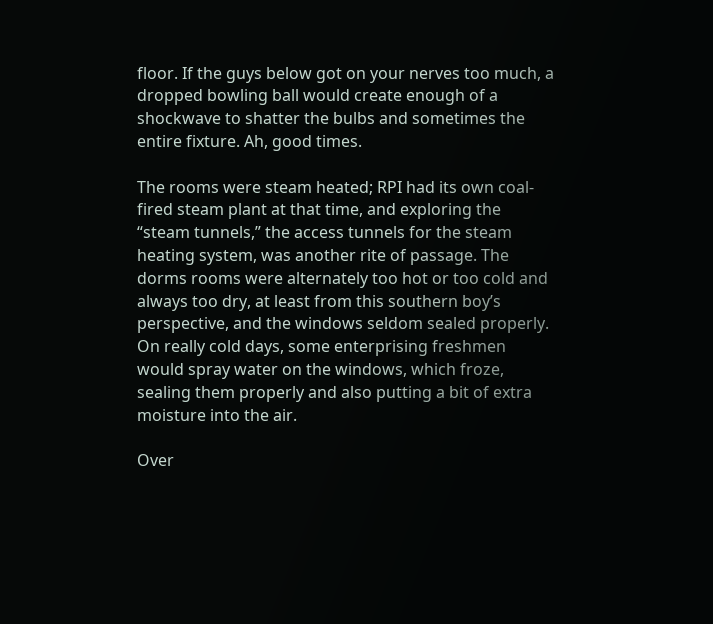floor. If the guys below got on your nerves too much, a dropped bowling ball would create enough of a shockwave to shatter the bulbs and sometimes the entire fixture. Ah, good times.

The rooms were steam heated; RPI had its own coal-fired steam plant at that time, and exploring the “steam tunnels,” the access tunnels for the steam heating system, was another rite of passage. The dorms rooms were alternately too hot or too cold and always too dry, at least from this southern boy’s perspective, and the windows seldom sealed properly. On really cold days, some enterprising freshmen would spray water on the windows, which froze, sealing them properly and also putting a bit of extra moisture into the air.

Over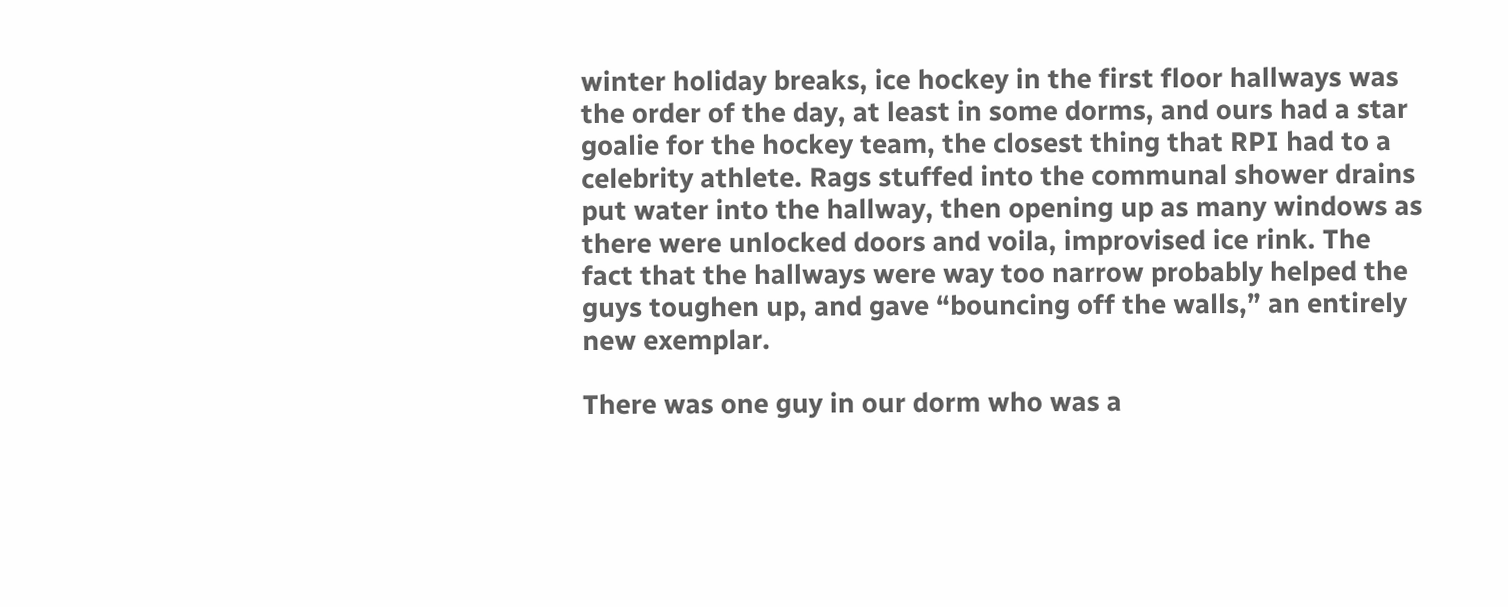winter holiday breaks, ice hockey in the first floor hallways was the order of the day, at least in some dorms, and ours had a star goalie for the hockey team, the closest thing that RPI had to a celebrity athlete. Rags stuffed into the communal shower drains put water into the hallway, then opening up as many windows as there were unlocked doors and voila, improvised ice rink. The fact that the hallways were way too narrow probably helped the guys toughen up, and gave “bouncing off the walls,” an entirely new exemplar.

There was one guy in our dorm who was a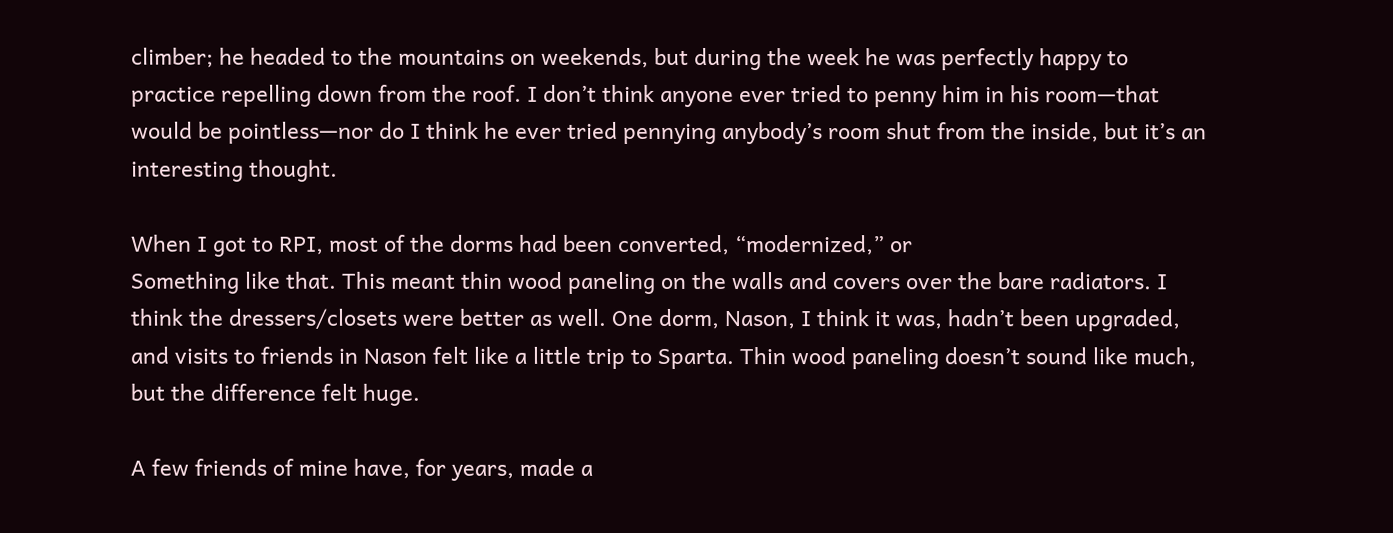climber; he headed to the mountains on weekends, but during the week he was perfectly happy to practice repelling down from the roof. I don’t think anyone ever tried to penny him in his room—that would be pointless—nor do I think he ever tried pennying anybody’s room shut from the inside, but it’s an interesting thought.

When I got to RPI, most of the dorms had been converted, “modernized,” or
Something like that. This meant thin wood paneling on the walls and covers over the bare radiators. I think the dressers/closets were better as well. One dorm, Nason, I think it was, hadn’t been upgraded, and visits to friends in Nason felt like a little trip to Sparta. Thin wood paneling doesn’t sound like much, but the difference felt huge.

A few friends of mine have, for years, made a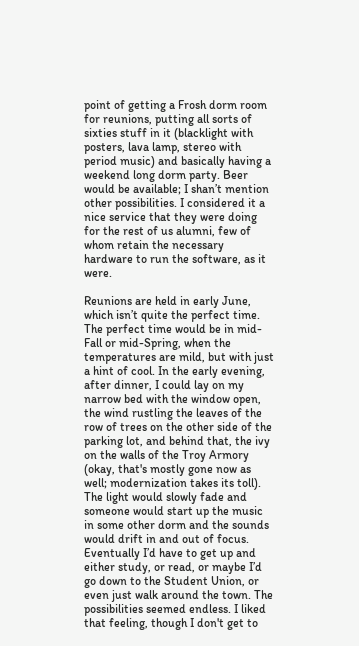point of getting a Frosh dorm room for reunions, putting all sorts of sixties stuff in it (blacklight with posters, lava lamp, stereo with period music) and basically having a weekend long dorm party. Beer would be available; I shan’t mention other possibilities. I considered it a nice service that they were doing for the rest of us alumni, few of whom retain the necessary hardware to run the software, as it were.

Reunions are held in early June, which isn’t quite the perfect time. The perfect time would be in mid-Fall or mid-Spring, when the temperatures are mild, but with just a hint of cool. In the early evening, after dinner, I could lay on my narrow bed with the window open, the wind rustling the leaves of the row of trees on the other side of the parking lot, and behind that, the ivy on the walls of the Troy Armory (okay, that's mostly gone now as well; modernization takes its toll). The light would slowly fade and someone would start up the music in some other dorm and the sounds would drift in and out of focus. Eventually I’d have to get up and either study, or read, or maybe I’d go down to the Student Union, or even just walk around the town. The possibilities seemed endless. I liked that feeling, though I don't get to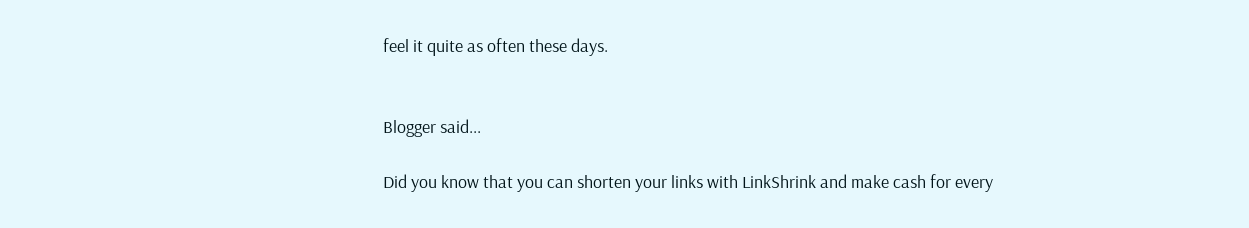feel it quite as often these days.


Blogger said...

Did you know that you can shorten your links with LinkShrink and make cash for every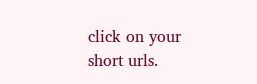click on your short urls.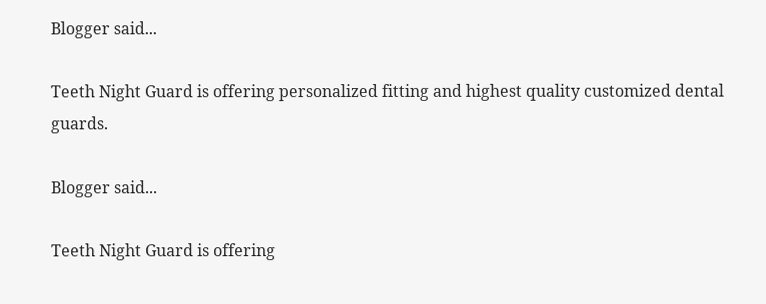Blogger said...

Teeth Night Guard is offering personalized fitting and highest quality customized dental guards.

Blogger said...

Teeth Night Guard is offering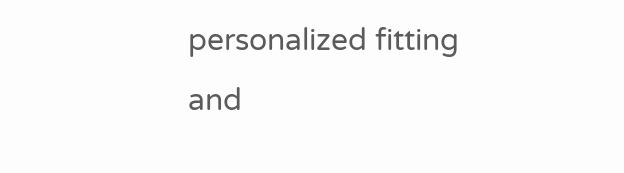personalized fitting and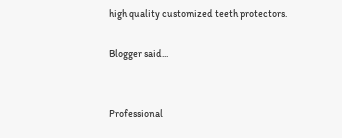high quality customized teeth protectors.

Blogger said...


Professional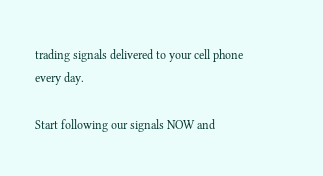trading signals delivered to your cell phone every day.

Start following our signals NOW and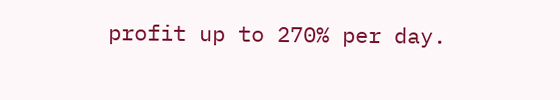profit up to 270% per day.